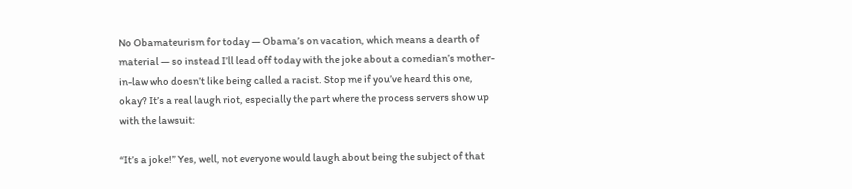No Obamateurism for today — Obama’s on vacation, which means a dearth of material — so instead I’ll lead off today with the joke about a comedian’s mother-in-law who doesn’t like being called a racist. Stop me if you’ve heard this one, okay? It’s a real laugh riot, especially the part where the process servers show up with the lawsuit:

“It’s a joke!” Yes, well, not everyone would laugh about being the subject of that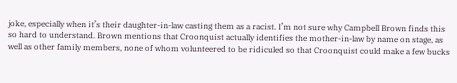joke, especially when it’s their daughter-in-law casting them as a racist. I’m not sure why Campbell Brown finds this so hard to understand. Brown mentions that Croonquist actually identifies the mother-in-law by name on stage, as well as other family members, none of whom volunteered to be ridiculed so that Croonquist could make a few bucks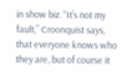in show biz. “It’s not my fault,” Croonquist says, that everyone knows who they are, but of course it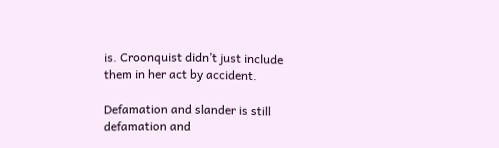is. Croonquist didn’t just include them in her act by accident.

Defamation and slander is still defamation and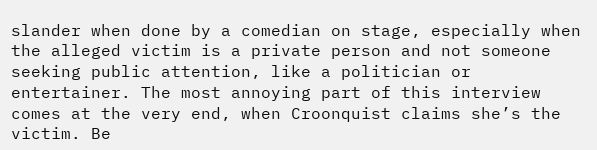slander when done by a comedian on stage, especially when the alleged victim is a private person and not someone seeking public attention, like a politician or entertainer. The most annoying part of this interview comes at the very end, when Croonquist claims she’s the victim. Be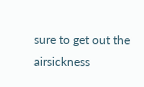sure to get out the airsickness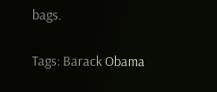bags.

Tags: Barack Obama